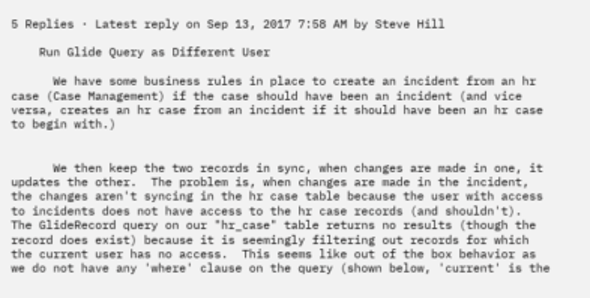5 Replies · Latest reply on Sep 13, 2017 7:58 AM by Steve Hill

    Run Glide Query as Different User

      We have some business rules in place to create an incident from an hr case (Case Management) if the case should have been an incident (and vice versa, creates an hr case from an incident if it should have been an hr case to begin with.)


      We then keep the two records in sync, when changes are made in one, it updates the other.  The problem is, when changes are made in the incident, the changes aren't syncing in the hr case table because the user with access to incidents does not have access to the hr case records (and shouldn't).  The GlideRecord query on our "hr_case" table returns no results (though the record does exist) because it is seemingly filtering out records for which the current user has no access.  This seems like out of the box behavior as we do not have any 'where' clause on the query (shown below, 'current' is the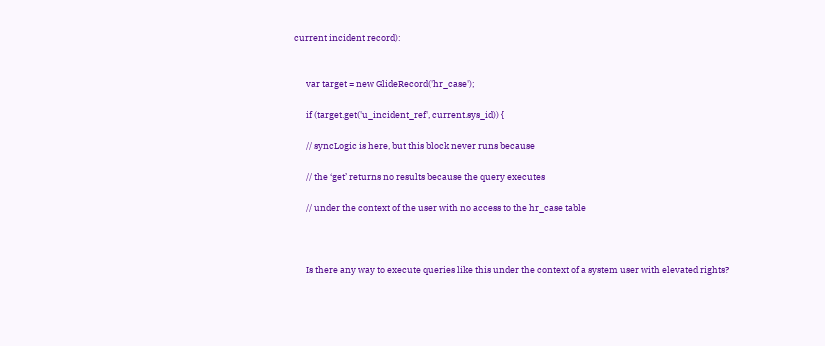current incident record):


      var target = new GlideRecord('hr_case');

      if (target.get('u_incident_ref', current.sys_id)) {

      // syncLogic is here, but this block never runs because

      // the ‘get’ returns no results because the query executes

      // under the context of the user with no access to the hr_case table



      Is there any way to execute queries like this under the context of a system user with elevated rights?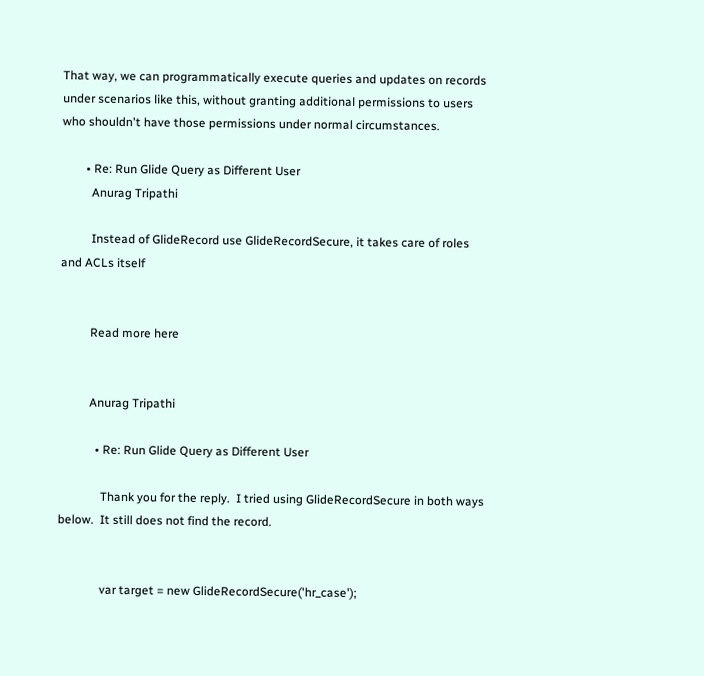That way, we can programmatically execute queries and updates on records under scenarios like this, without granting additional permissions to users who shouldn't have those permissions under normal circumstances.

        • Re: Run Glide Query as Different User
          Anurag Tripathi

          Instead of GlideRecord use GlideRecordSecure, it takes care of roles and ACLs itself


          Read more here


          Anurag Tripathi

            • Re: Run Glide Query as Different User

              Thank you for the reply.  I tried using GlideRecordSecure in both ways below.  It still does not find the record.


              var target = new GlideRecordSecure('hr_case');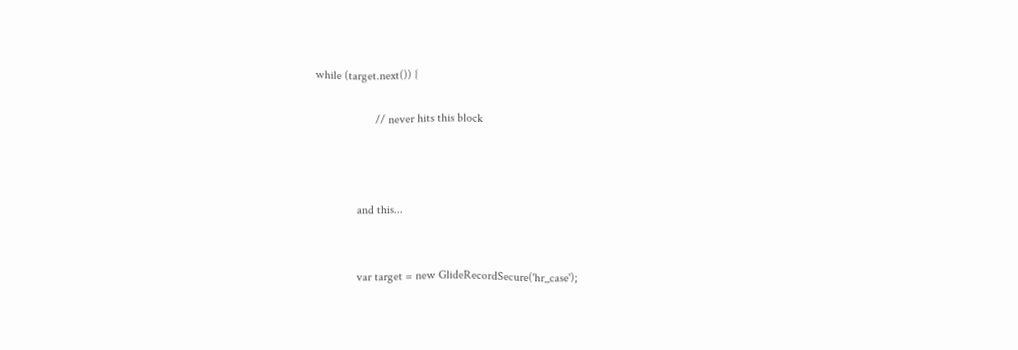while (target.next()) {

                    // never hits this block



              and this...


              var target = new GlideRecordSecure('hr_case');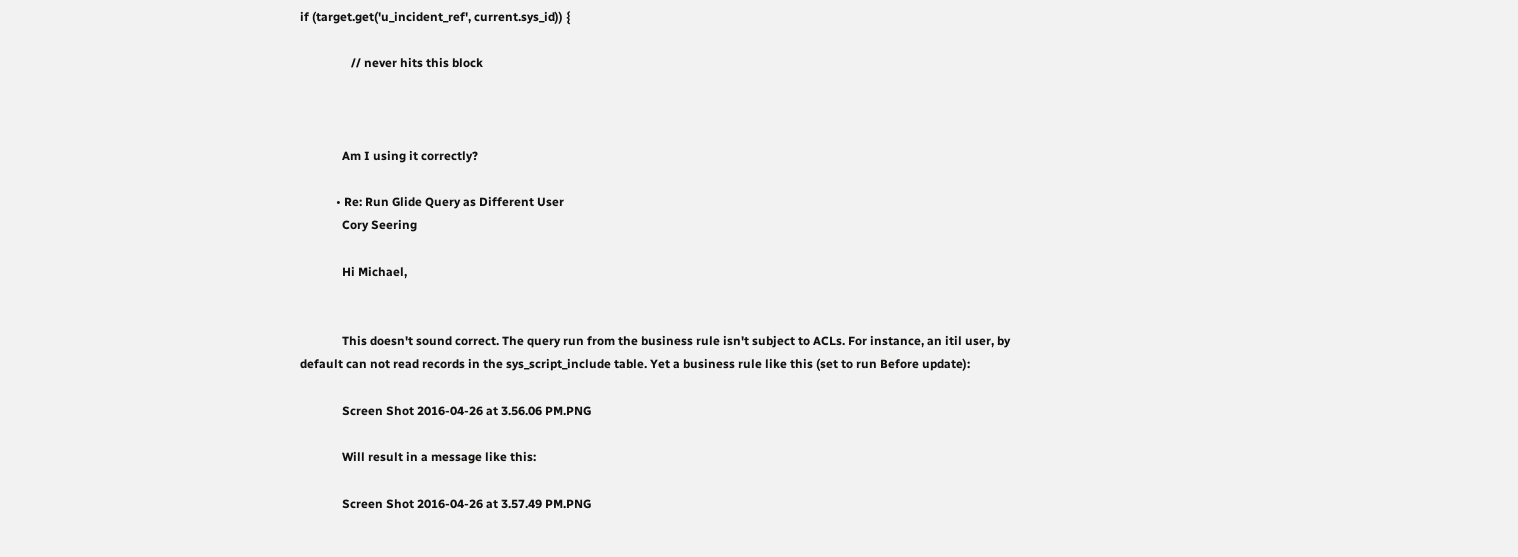if (target.get('u_incident_ref', current.sys_id)) {

                 // never hits this block



              Am I using it correctly?

            • Re: Run Glide Query as Different User
              Cory Seering

              Hi Michael,


              This doesn't sound correct. The query run from the business rule isn't subject to ACLs. For instance, an itil user, by default can not read records in the sys_script_include table. Yet a business rule like this (set to run Before update):

              Screen Shot 2016-04-26 at 3.56.06 PM.PNG

              Will result in a message like this:

              Screen Shot 2016-04-26 at 3.57.49 PM.PNG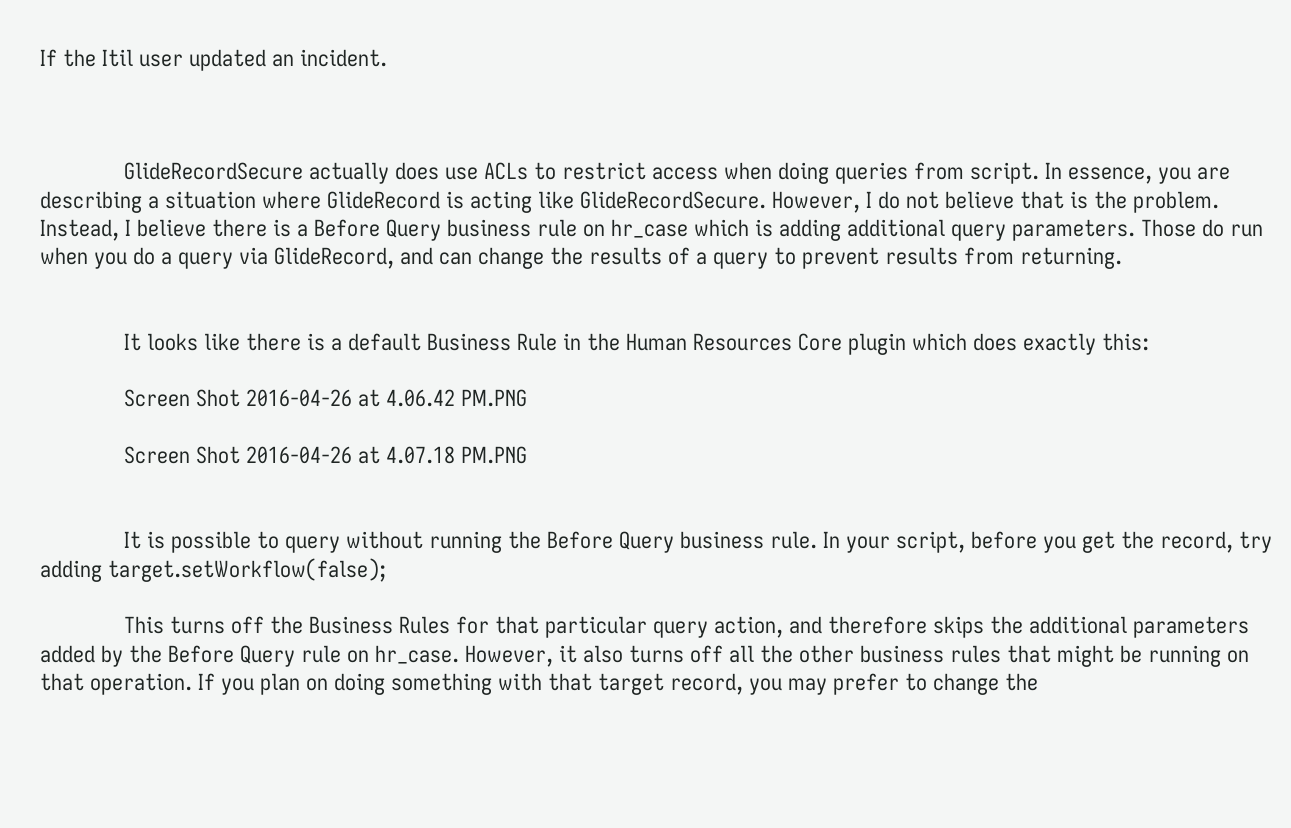If the Itil user updated an incident.



              GlideRecordSecure actually does use ACLs to restrict access when doing queries from script. In essence, you are describing a situation where GlideRecord is acting like GlideRecordSecure. However, I do not believe that is the problem. Instead, I believe there is a Before Query business rule on hr_case which is adding additional query parameters. Those do run when you do a query via GlideRecord, and can change the results of a query to prevent results from returning.


              It looks like there is a default Business Rule in the Human Resources Core plugin which does exactly this:

              Screen Shot 2016-04-26 at 4.06.42 PM.PNG

              Screen Shot 2016-04-26 at 4.07.18 PM.PNG


              It is possible to query without running the Before Query business rule. In your script, before you get the record, try adding target.setWorkflow(false);

              This turns off the Business Rules for that particular query action, and therefore skips the additional parameters added by the Before Query rule on hr_case. However, it also turns off all the other business rules that might be running on that operation. If you plan on doing something with that target record, you may prefer to change the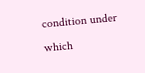condition under which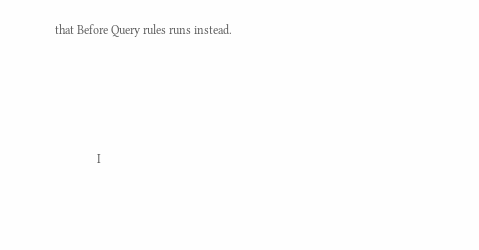that Before Query rules runs instead.




              I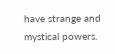have strange and mystical powers.